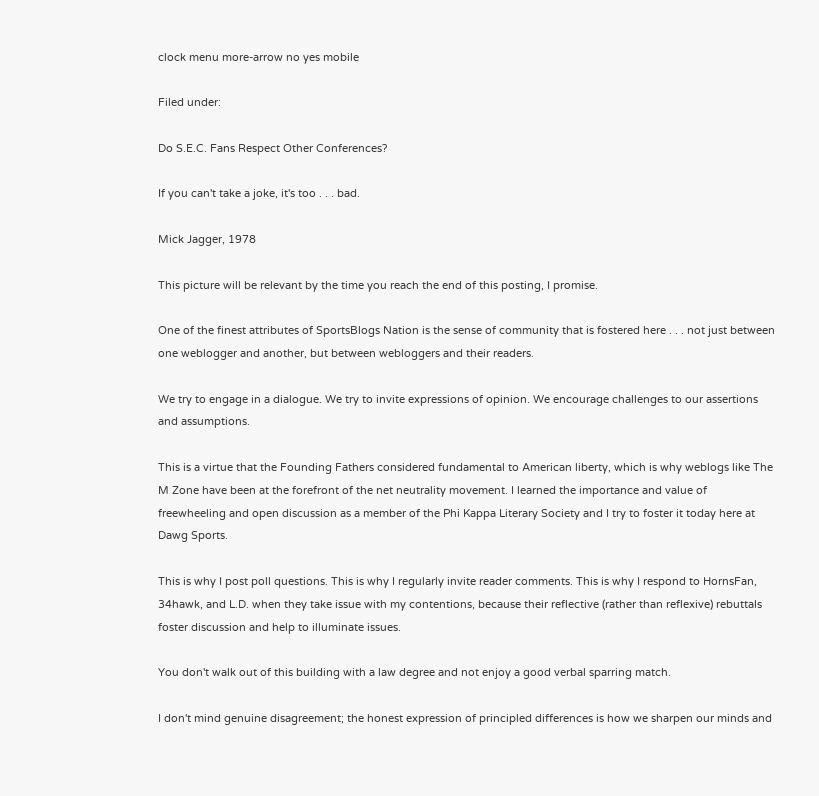clock menu more-arrow no yes mobile

Filed under:

Do S.E.C. Fans Respect Other Conferences?

If you can't take a joke, it's too . . . bad.

Mick Jagger, 1978

This picture will be relevant by the time you reach the end of this posting, I promise.

One of the finest attributes of SportsBlogs Nation is the sense of community that is fostered here . . . not just between one weblogger and another, but between webloggers and their readers.

We try to engage in a dialogue. We try to invite expressions of opinion. We encourage challenges to our assertions and assumptions.

This is a virtue that the Founding Fathers considered fundamental to American liberty, which is why weblogs like The M Zone have been at the forefront of the net neutrality movement. I learned the importance and value of freewheeling and open discussion as a member of the Phi Kappa Literary Society and I try to foster it today here at Dawg Sports.

This is why I post poll questions. This is why I regularly invite reader comments. This is why I respond to HornsFan, 34hawk, and L.D. when they take issue with my contentions, because their reflective (rather than reflexive) rebuttals foster discussion and help to illuminate issues.

You don't walk out of this building with a law degree and not enjoy a good verbal sparring match.

I don't mind genuine disagreement; the honest expression of principled differences is how we sharpen our minds and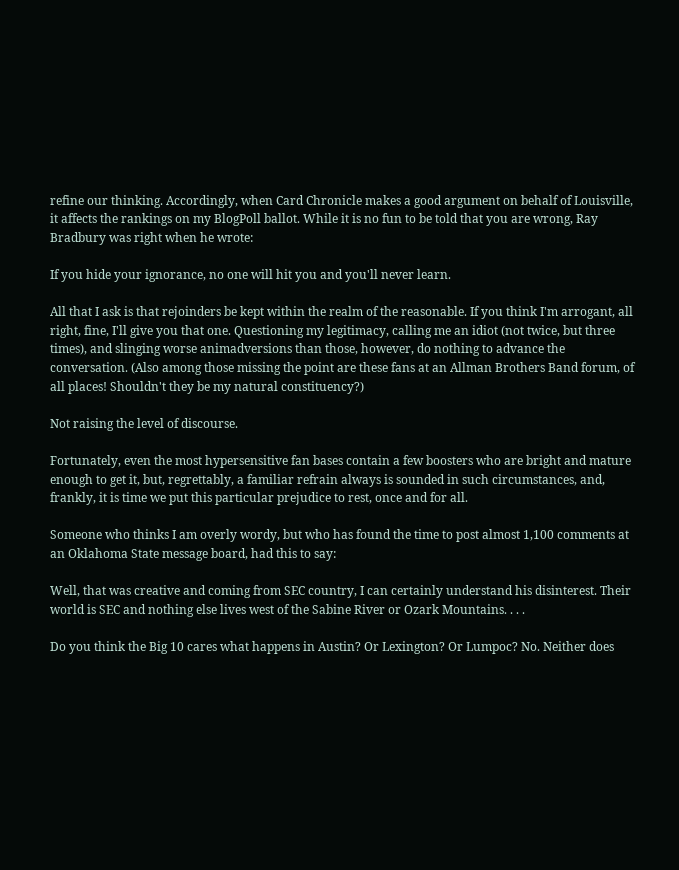refine our thinking. Accordingly, when Card Chronicle makes a good argument on behalf of Louisville, it affects the rankings on my BlogPoll ballot. While it is no fun to be told that you are wrong, Ray Bradbury was right when he wrote:

If you hide your ignorance, no one will hit you and you'll never learn.

All that I ask is that rejoinders be kept within the realm of the reasonable. If you think I'm arrogant, all right, fine, I'll give you that one. Questioning my legitimacy, calling me an idiot (not twice, but three times), and slinging worse animadversions than those, however, do nothing to advance the conversation. (Also among those missing the point are these fans at an Allman Brothers Band forum, of all places! Shouldn't they be my natural constituency?)

Not raising the level of discourse.

Fortunately, even the most hypersensitive fan bases contain a few boosters who are bright and mature enough to get it, but, regrettably, a familiar refrain always is sounded in such circumstances, and, frankly, it is time we put this particular prejudice to rest, once and for all.

Someone who thinks I am overly wordy, but who has found the time to post almost 1,100 comments at an Oklahoma State message board, had this to say:

Well, that was creative and coming from SEC country, I can certainly understand his disinterest. Their world is SEC and nothing else lives west of the Sabine River or Ozark Mountains. . . .

Do you think the Big 10 cares what happens in Austin? Or Lexington? Or Lumpoc? No. Neither does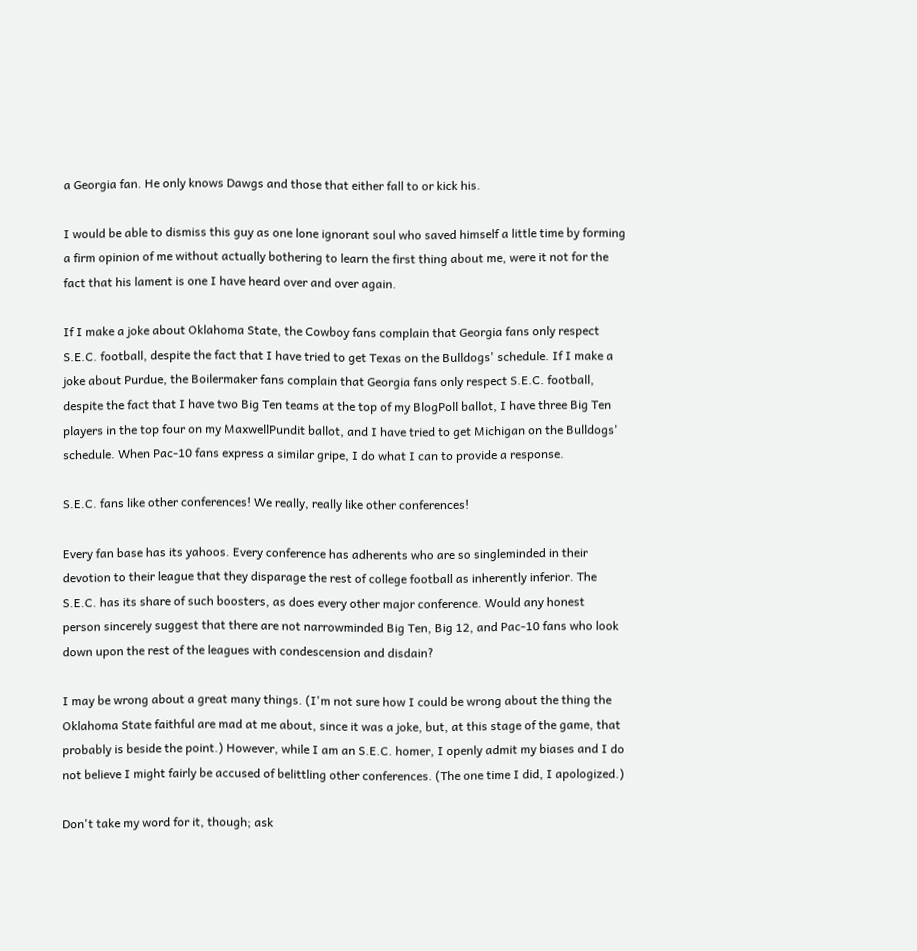a Georgia fan. He only knows Dawgs and those that either fall to or kick his.

I would be able to dismiss this guy as one lone ignorant soul who saved himself a little time by forming a firm opinion of me without actually bothering to learn the first thing about me, were it not for the fact that his lament is one I have heard over and over again.

If I make a joke about Oklahoma State, the Cowboy fans complain that Georgia fans only respect S.E.C. football, despite the fact that I have tried to get Texas on the Bulldogs' schedule. If I make a joke about Purdue, the Boilermaker fans complain that Georgia fans only respect S.E.C. football, despite the fact that I have two Big Ten teams at the top of my BlogPoll ballot, I have three Big Ten players in the top four on my MaxwellPundit ballot, and I have tried to get Michigan on the Bulldogs' schedule. When Pac-10 fans express a similar gripe, I do what I can to provide a response.

S.E.C. fans like other conferences! We really, really like other conferences!

Every fan base has its yahoos. Every conference has adherents who are so singleminded in their devotion to their league that they disparage the rest of college football as inherently inferior. The S.E.C. has its share of such boosters, as does every other major conference. Would any honest person sincerely suggest that there are not narrowminded Big Ten, Big 12, and Pac-10 fans who look down upon the rest of the leagues with condescension and disdain?

I may be wrong about a great many things. (I'm not sure how I could be wrong about the thing the Oklahoma State faithful are mad at me about, since it was a joke, but, at this stage of the game, that probably is beside the point.) However, while I am an S.E.C. homer, I openly admit my biases and I do not believe I might fairly be accused of belittling other conferences. (The one time I did, I apologized.)

Don't take my word for it, though; ask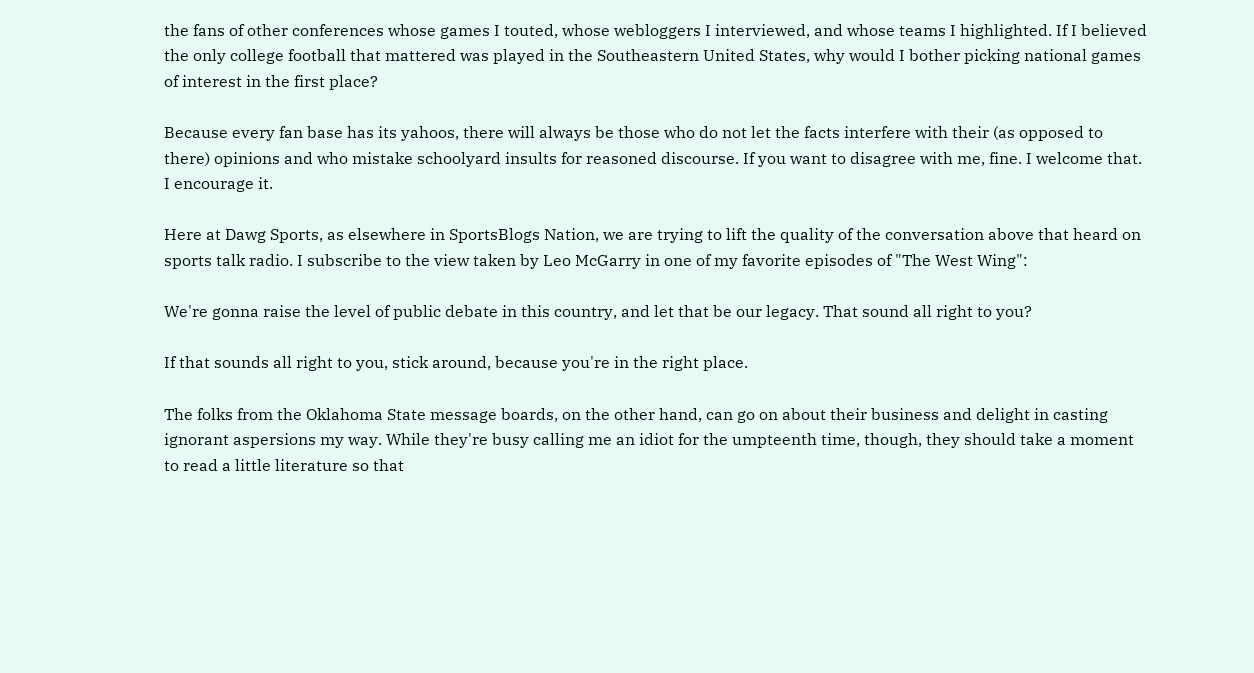the fans of other conferences whose games I touted, whose webloggers I interviewed, and whose teams I highlighted. If I believed the only college football that mattered was played in the Southeastern United States, why would I bother picking national games of interest in the first place?

Because every fan base has its yahoos, there will always be those who do not let the facts interfere with their (as opposed to there) opinions and who mistake schoolyard insults for reasoned discourse. If you want to disagree with me, fine. I welcome that. I encourage it.

Here at Dawg Sports, as elsewhere in SportsBlogs Nation, we are trying to lift the quality of the conversation above that heard on sports talk radio. I subscribe to the view taken by Leo McGarry in one of my favorite episodes of "The West Wing":

We're gonna raise the level of public debate in this country, and let that be our legacy. That sound all right to you?

If that sounds all right to you, stick around, because you're in the right place.

The folks from the Oklahoma State message boards, on the other hand, can go on about their business and delight in casting ignorant aspersions my way. While they're busy calling me an idiot for the umpteenth time, though, they should take a moment to read a little literature so that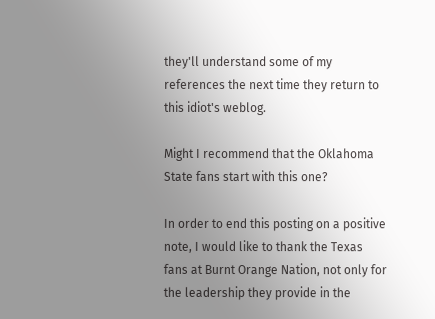they'll understand some of my references the next time they return to this idiot's weblog.

Might I recommend that the Oklahoma State fans start with this one?

In order to end this posting on a positive note, I would like to thank the Texas fans at Burnt Orange Nation, not only for the leadership they provide in the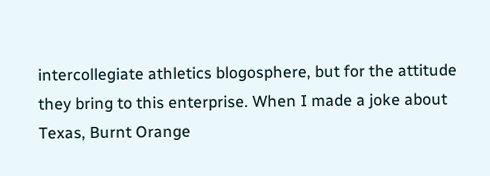intercollegiate athletics blogosphere, but for the attitude they bring to this enterprise. When I made a joke about Texas, Burnt Orange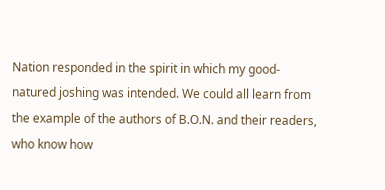Nation responded in the spirit in which my good-natured joshing was intended. We could all learn from the example of the authors of B.O.N. and their readers, who know how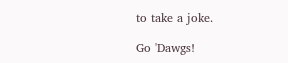to take a joke.

Go 'Dawgs!